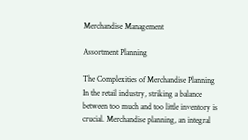Merchandise Management

Assortment Planning

The Complexities of Merchandise Planning In the retail industry, striking a balance between too much and too little inventory is crucial. Merchandise planning, an integral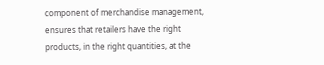component of merchandise management, ensures that retailers have the right products, in the right quantities, at the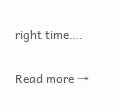right time….

Read more →